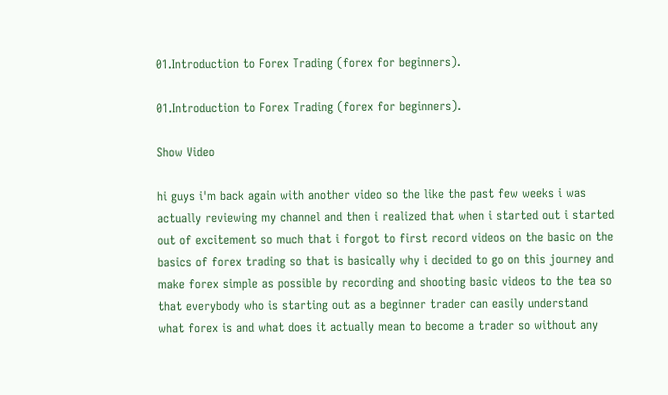01.Introduction to Forex Trading (forex for beginners).

01.Introduction to Forex Trading (forex for beginners).

Show Video

hi guys i'm back again with another video so the like the past few weeks i was actually reviewing my channel and then i realized that when i started out i started out of excitement so much that i forgot to first record videos on the basic on the basics of forex trading so that is basically why i decided to go on this journey and make forex simple as possible by recording and shooting basic videos to the tea so that everybody who is starting out as a beginner trader can easily understand what forex is and what does it actually mean to become a trader so without any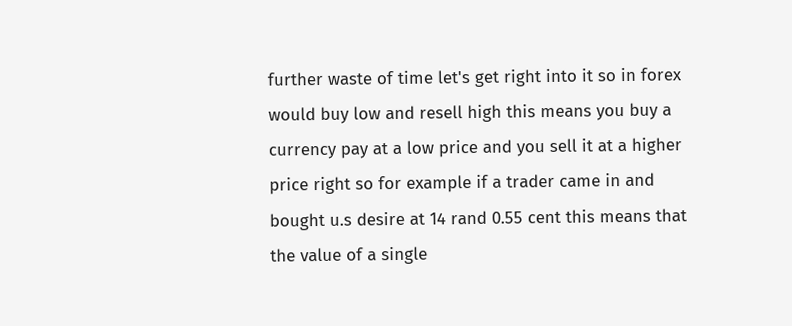further waste of time let's get right into it so in forex would buy low and resell high this means you buy a currency pay at a low price and you sell it at a higher price right so for example if a trader came in and bought u.s desire at 14 rand 0.55 cent this means that the value of a single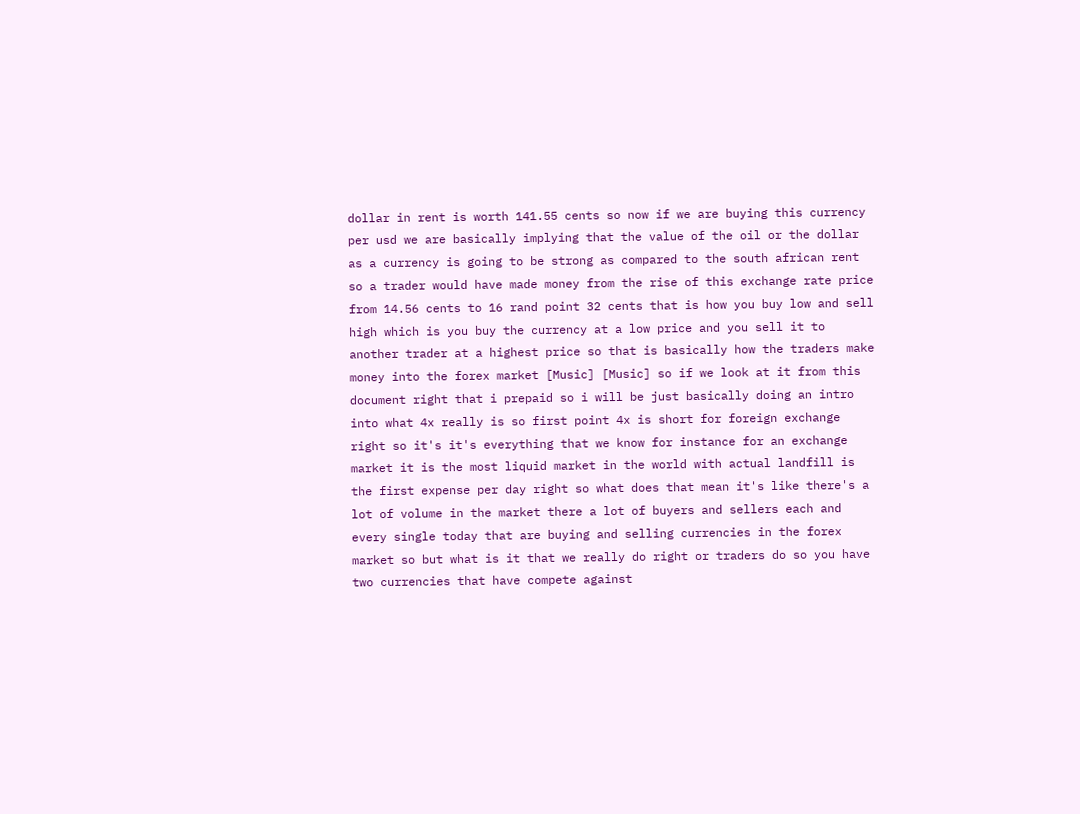dollar in rent is worth 141.55 cents so now if we are buying this currency per usd we are basically implying that the value of the oil or the dollar as a currency is going to be strong as compared to the south african rent so a trader would have made money from the rise of this exchange rate price from 14.56 cents to 16 rand point 32 cents that is how you buy low and sell high which is you buy the currency at a low price and you sell it to another trader at a highest price so that is basically how the traders make money into the forex market [Music] [Music] so if we look at it from this document right that i prepaid so i will be just basically doing an intro into what 4x really is so first point 4x is short for foreign exchange right so it's it's everything that we know for instance for an exchange market it is the most liquid market in the world with actual landfill is the first expense per day right so what does that mean it's like there's a lot of volume in the market there a lot of buyers and sellers each and every single today that are buying and selling currencies in the forex market so but what is it that we really do right or traders do so you have two currencies that have compete against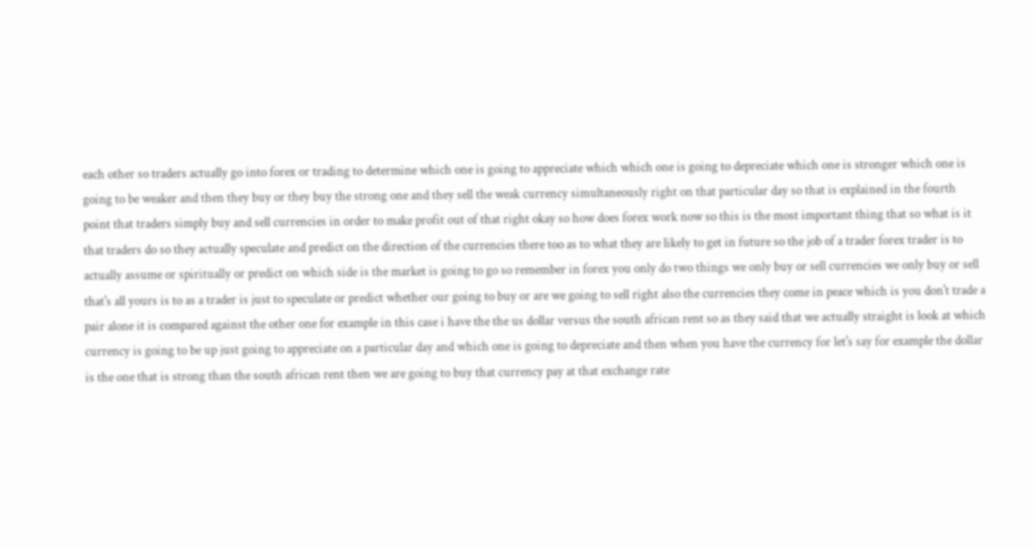each other so traders actually go into forex or trading to determine which one is going to appreciate which which one is going to depreciate which one is stronger which one is going to be weaker and then they buy or they buy the strong one and they sell the weak currency simultaneously right on that particular day so that is explained in the fourth point that traders simply buy and sell currencies in order to make profit out of that right okay so how does forex work now so this is the most important thing that so what is it that traders do so they actually speculate and predict on the direction of the currencies there too as to what they are likely to get in future so the job of a trader forex trader is to actually assume or spiritually or predict on which side is the market is going to go so remember in forex you only do two things we only buy or sell currencies we only buy or sell that's all yours is to as a trader is just to speculate or predict whether our going to buy or are we going to sell right also the currencies they come in peace which is you don't trade a pair alone it is compared against the other one for example in this case i have the the us dollar versus the south african rent so as they said that we actually straight is look at which currency is going to be up just going to appreciate on a particular day and which one is going to depreciate and then when you have the currency for let's say for example the dollar is the one that is strong than the south african rent then we are going to buy that currency pay at that exchange rate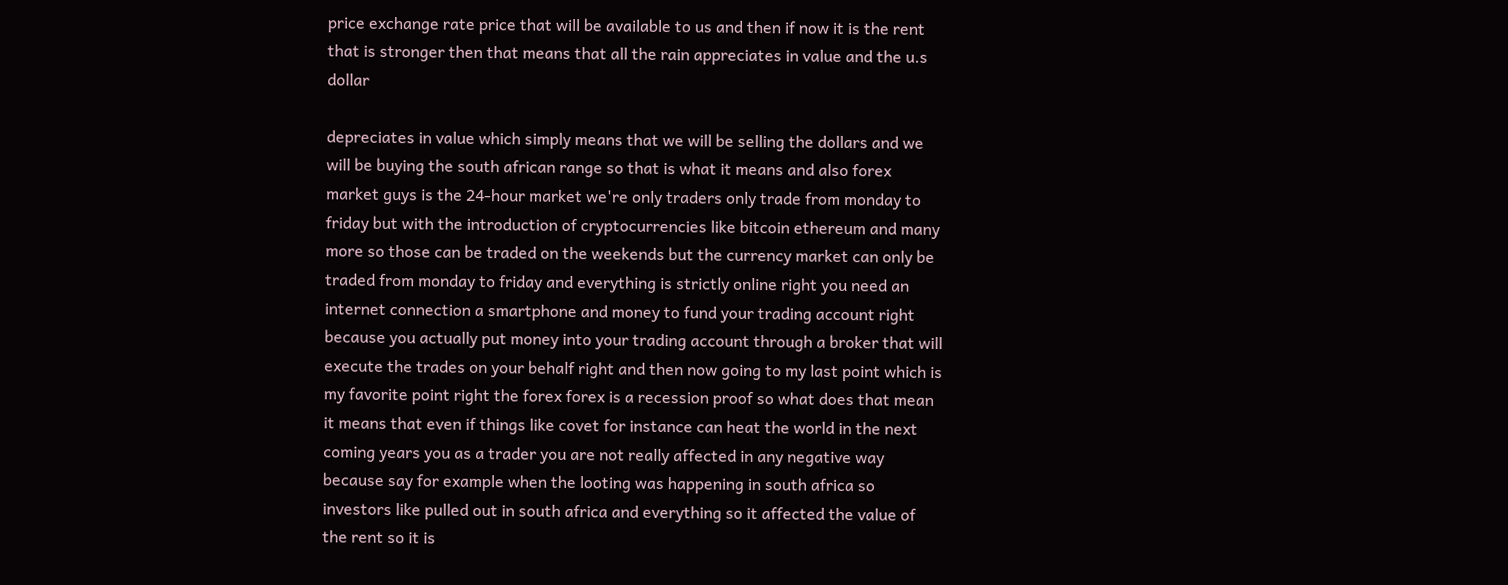price exchange rate price that will be available to us and then if now it is the rent that is stronger then that means that all the rain appreciates in value and the u.s dollar

depreciates in value which simply means that we will be selling the dollars and we will be buying the south african range so that is what it means and also forex market guys is the 24-hour market we're only traders only trade from monday to friday but with the introduction of cryptocurrencies like bitcoin ethereum and many more so those can be traded on the weekends but the currency market can only be traded from monday to friday and everything is strictly online right you need an internet connection a smartphone and money to fund your trading account right because you actually put money into your trading account through a broker that will execute the trades on your behalf right and then now going to my last point which is my favorite point right the forex forex is a recession proof so what does that mean it means that even if things like covet for instance can heat the world in the next coming years you as a trader you are not really affected in any negative way because say for example when the looting was happening in south africa so investors like pulled out in south africa and everything so it affected the value of the rent so it is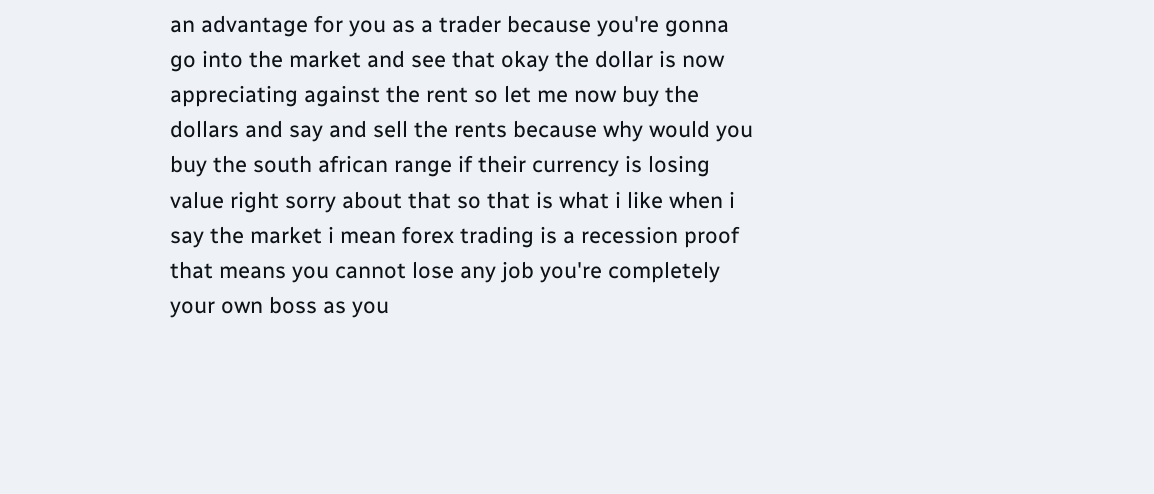an advantage for you as a trader because you're gonna go into the market and see that okay the dollar is now appreciating against the rent so let me now buy the dollars and say and sell the rents because why would you buy the south african range if their currency is losing value right sorry about that so that is what i like when i say the market i mean forex trading is a recession proof that means you cannot lose any job you're completely your own boss as you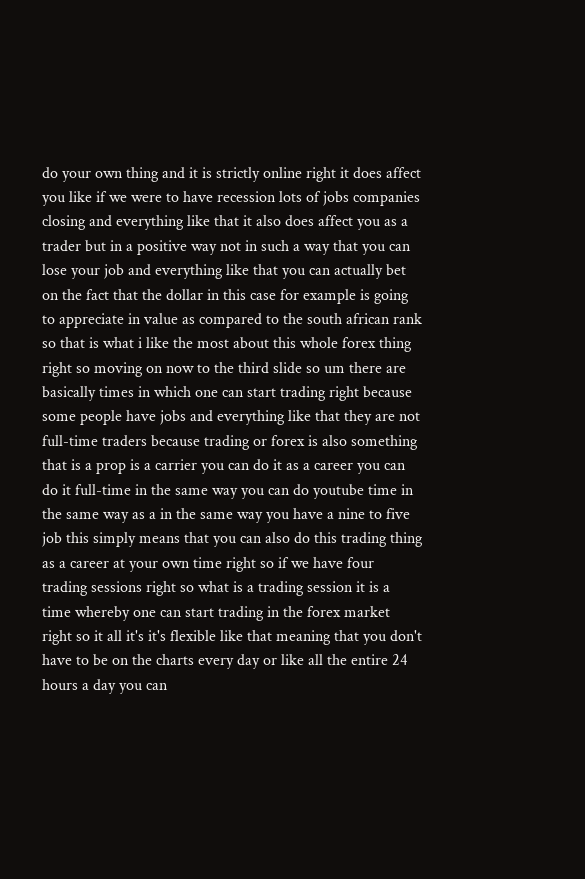do your own thing and it is strictly online right it does affect you like if we were to have recession lots of jobs companies closing and everything like that it also does affect you as a trader but in a positive way not in such a way that you can lose your job and everything like that you can actually bet on the fact that the dollar in this case for example is going to appreciate in value as compared to the south african rank so that is what i like the most about this whole forex thing right so moving on now to the third slide so um there are basically times in which one can start trading right because some people have jobs and everything like that they are not full-time traders because trading or forex is also something that is a prop is a carrier you can do it as a career you can do it full-time in the same way you can do youtube time in the same way as a in the same way you have a nine to five job this simply means that you can also do this trading thing as a career at your own time right so if we have four trading sessions right so what is a trading session it is a time whereby one can start trading in the forex market right so it all it's it's flexible like that meaning that you don't have to be on the charts every day or like all the entire 24 hours a day you can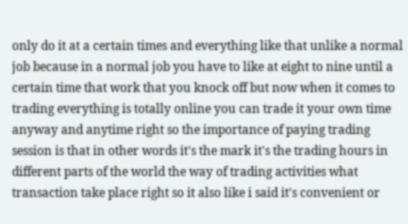only do it at a certain times and everything like that unlike a normal job because in a normal job you have to like at eight to nine until a certain time that work that you knock off but now when it comes to trading everything is totally online you can trade it your own time anyway and anytime right so the importance of paying trading session is that in other words it's the mark it's the trading hours in different parts of the world the way of trading activities what transaction take place right so it also like i said it's convenient or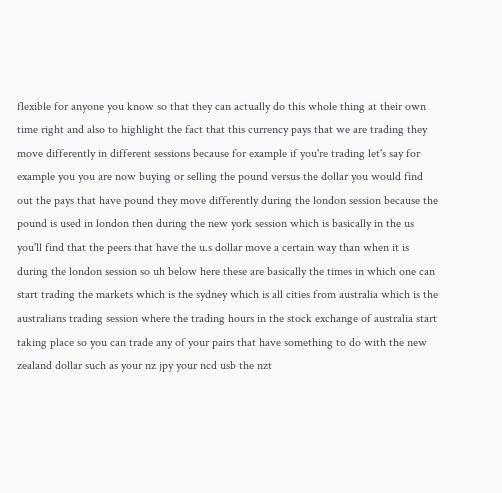flexible for anyone you know so that they can actually do this whole thing at their own time right and also to highlight the fact that this currency pays that we are trading they move differently in different sessions because for example if you're trading let's say for example you you are now buying or selling the pound versus the dollar you would find out the pays that have pound they move differently during the london session because the pound is used in london then during the new york session which is basically in the us you'll find that the peers that have the u.s dollar move a certain way than when it is during the london session so uh below here these are basically the times in which one can start trading the markets which is the sydney which is all cities from australia which is the australians trading session where the trading hours in the stock exchange of australia start taking place so you can trade any of your pairs that have something to do with the new zealand dollar such as your nz jpy your ncd usb the nzt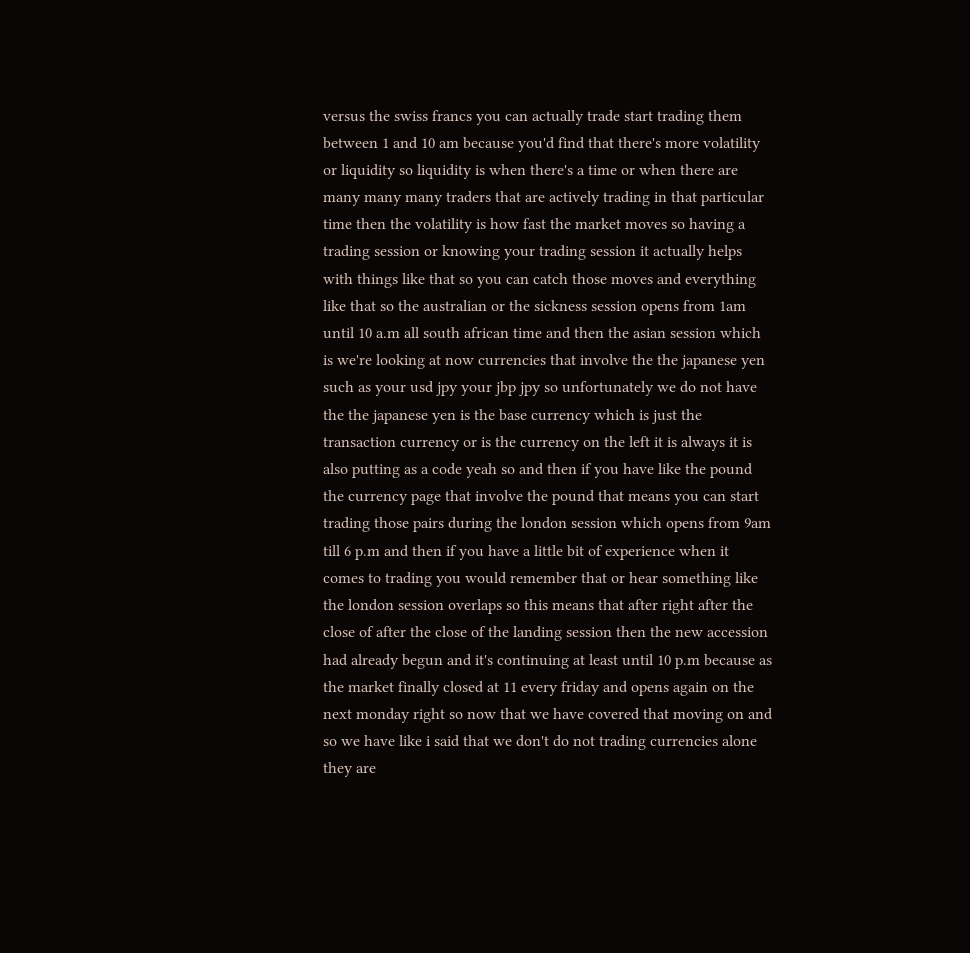versus the swiss francs you can actually trade start trading them between 1 and 10 am because you'd find that there's more volatility or liquidity so liquidity is when there's a time or when there are many many many traders that are actively trading in that particular time then the volatility is how fast the market moves so having a trading session or knowing your trading session it actually helps with things like that so you can catch those moves and everything like that so the australian or the sickness session opens from 1am until 10 a.m all south african time and then the asian session which is we're looking at now currencies that involve the the japanese yen such as your usd jpy your jbp jpy so unfortunately we do not have the the japanese yen is the base currency which is just the transaction currency or is the currency on the left it is always it is also putting as a code yeah so and then if you have like the pound the currency page that involve the pound that means you can start trading those pairs during the london session which opens from 9am till 6 p.m and then if you have a little bit of experience when it comes to trading you would remember that or hear something like the london session overlaps so this means that after right after the close of after the close of the landing session then the new accession had already begun and it's continuing at least until 10 p.m because as the market finally closed at 11 every friday and opens again on the next monday right so now that we have covered that moving on and so we have like i said that we don't do not trading currencies alone they are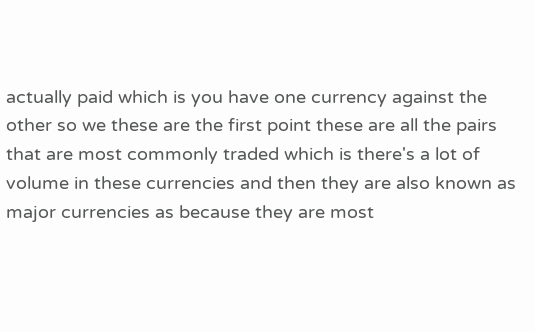actually paid which is you have one currency against the other so we these are the first point these are all the pairs that are most commonly traded which is there's a lot of volume in these currencies and then they are also known as major currencies as because they are most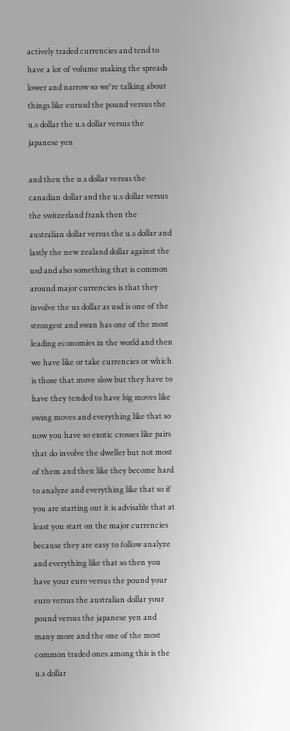actively traded currencies and tend to have a lot of volume making the spreads lower and narrow so we're talking about things like eurusd the pound versus the u.s dollar the u.s dollar versus the japanese yen

and then the u.s dollar versus the canadian dollar and the u.s dollar versus the switzerland frank then the australian dollar versus the u.s dollar and lastly the new zealand dollar against the usd and also something that is common around major currencies is that they involve the us dollar as usd is one of the strongest and swan has one of the most leading economies in the world and then we have like or take currencies or which is those that move slow but they have to have they tended to have big moves like swing moves and everything like that so now you have so exotic crosses like pairs that do involve the dweller but not most of them and then like they become hard to analyze and everything like that so if you are starting out it is advisable that at least you start on the major currencies because they are easy to follow analyze and everything like that so then you have your euro versus the pound your euro versus the australian dollar your pound versus the japanese yen and many more and the one of the most common traded ones among this is the u.s dollar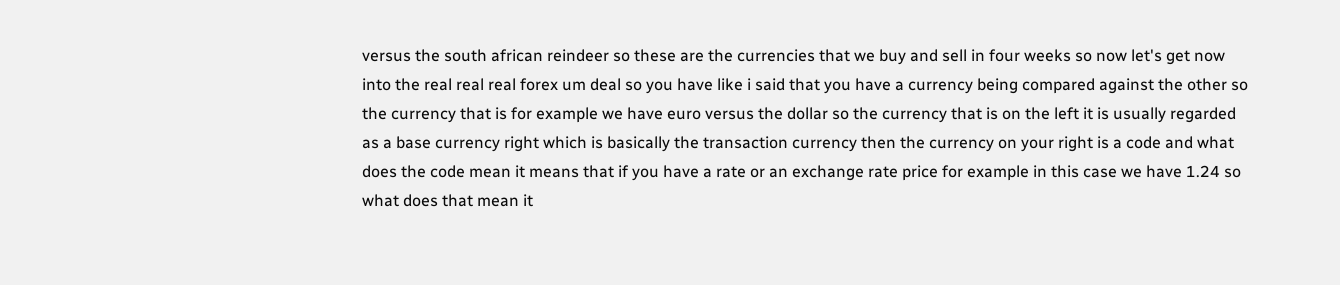versus the south african reindeer so these are the currencies that we buy and sell in four weeks so now let's get now into the real real real forex um deal so you have like i said that you have a currency being compared against the other so the currency that is for example we have euro versus the dollar so the currency that is on the left it is usually regarded as a base currency right which is basically the transaction currency then the currency on your right is a code and what does the code mean it means that if you have a rate or an exchange rate price for example in this case we have 1.24 so what does that mean it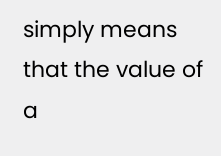simply means that the value of a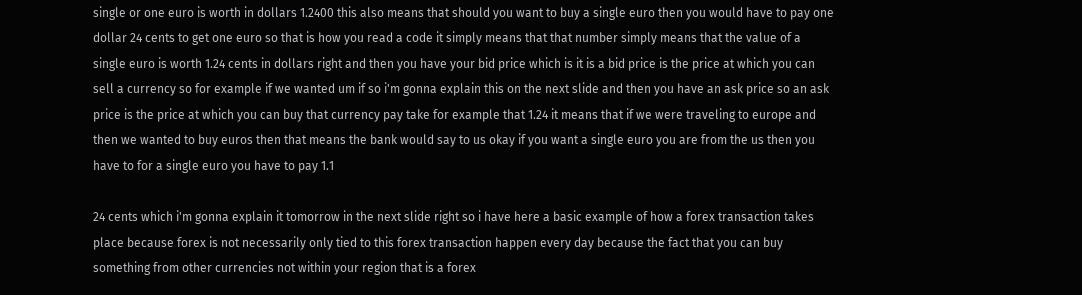single or one euro is worth in dollars 1.2400 this also means that should you want to buy a single euro then you would have to pay one dollar 24 cents to get one euro so that is how you read a code it simply means that that number simply means that the value of a single euro is worth 1.24 cents in dollars right and then you have your bid price which is it is a bid price is the price at which you can sell a currency so for example if we wanted um if so i'm gonna explain this on the next slide and then you have an ask price so an ask price is the price at which you can buy that currency pay take for example that 1.24 it means that if we were traveling to europe and then we wanted to buy euros then that means the bank would say to us okay if you want a single euro you are from the us then you have to for a single euro you have to pay 1.1

24 cents which i'm gonna explain it tomorrow in the next slide right so i have here a basic example of how a forex transaction takes place because forex is not necessarily only tied to this forex transaction happen every day because the fact that you can buy something from other currencies not within your region that is a forex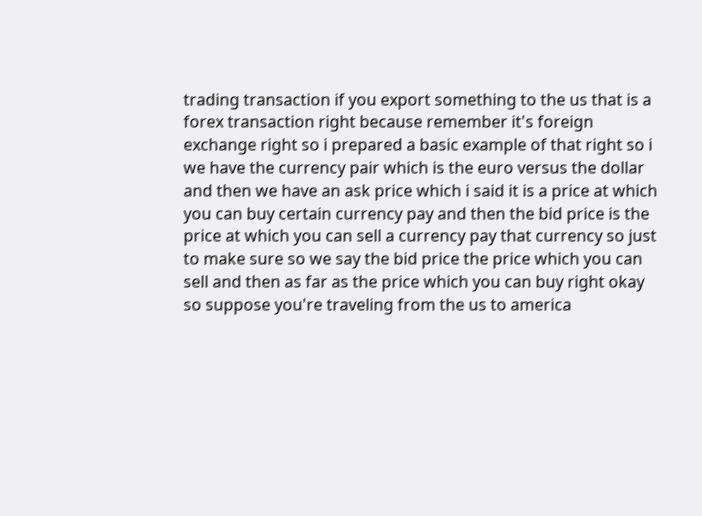trading transaction if you export something to the us that is a forex transaction right because remember it's foreign exchange right so i prepared a basic example of that right so i we have the currency pair which is the euro versus the dollar and then we have an ask price which i said it is a price at which you can buy certain currency pay and then the bid price is the price at which you can sell a currency pay that currency so just to make sure so we say the bid price the price which you can sell and then as far as the price which you can buy right okay so suppose you're traveling from the us to america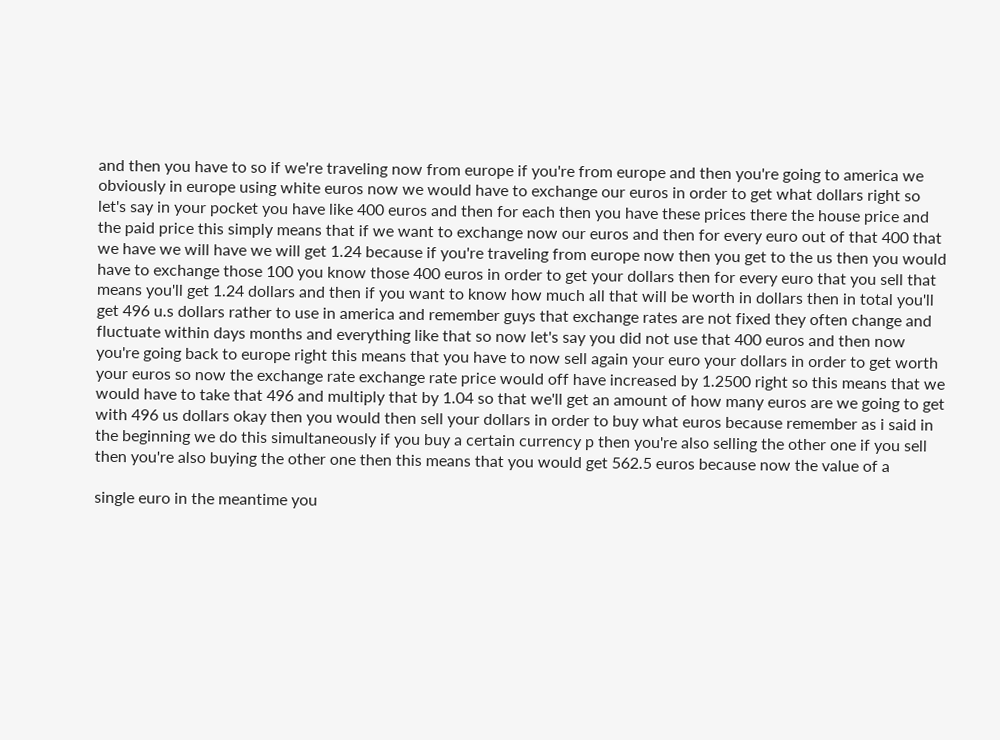and then you have to so if we're traveling now from europe if you're from europe and then you're going to america we obviously in europe using white euros now we would have to exchange our euros in order to get what dollars right so let's say in your pocket you have like 400 euros and then for each then you have these prices there the house price and the paid price this simply means that if we want to exchange now our euros and then for every euro out of that 400 that we have we will have we will get 1.24 because if you're traveling from europe now then you get to the us then you would have to exchange those 100 you know those 400 euros in order to get your dollars then for every euro that you sell that means you'll get 1.24 dollars and then if you want to know how much all that will be worth in dollars then in total you'll get 496 u.s dollars rather to use in america and remember guys that exchange rates are not fixed they often change and fluctuate within days months and everything like that so now let's say you did not use that 400 euros and then now you're going back to europe right this means that you have to now sell again your euro your dollars in order to get worth your euros so now the exchange rate exchange rate price would off have increased by 1.2500 right so this means that we would have to take that 496 and multiply that by 1.04 so that we'll get an amount of how many euros are we going to get with 496 us dollars okay then you would then sell your dollars in order to buy what euros because remember as i said in the beginning we do this simultaneously if you buy a certain currency p then you're also selling the other one if you sell then you're also buying the other one then this means that you would get 562.5 euros because now the value of a

single euro in the meantime you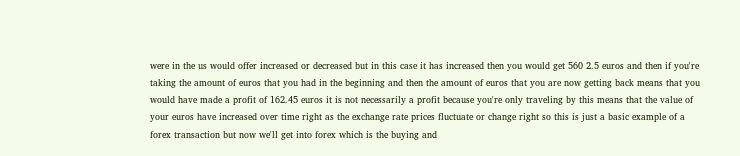were in the us would offer increased or decreased but in this case it has increased then you would get 560 2.5 euros and then if you're taking the amount of euros that you had in the beginning and then the amount of euros that you are now getting back means that you would have made a profit of 162.45 euros it is not necessarily a profit because you're only traveling by this means that the value of your euros have increased over time right as the exchange rate prices fluctuate or change right so this is just a basic example of a forex transaction but now we'll get into forex which is the buying and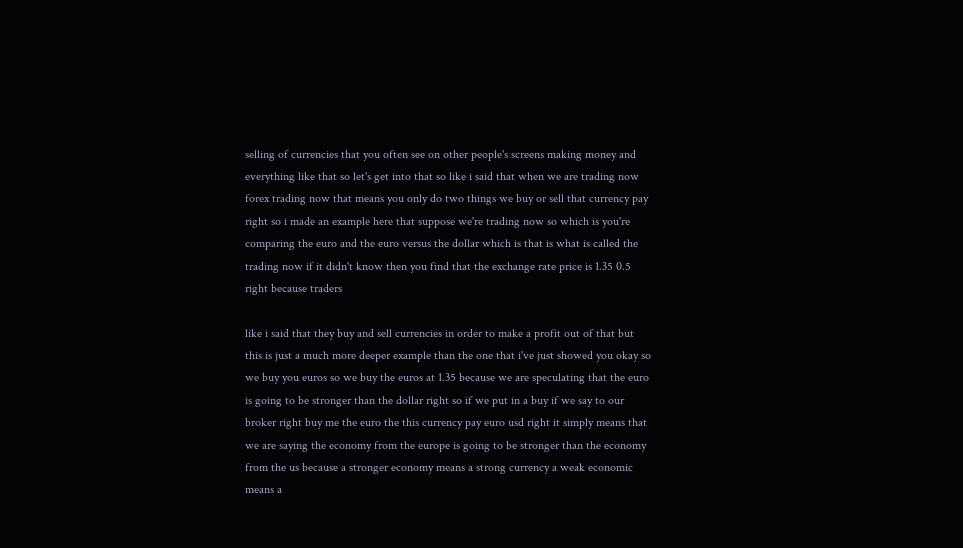selling of currencies that you often see on other people's screens making money and everything like that so let's get into that so like i said that when we are trading now forex trading now that means you only do two things we buy or sell that currency pay right so i made an example here that suppose we're trading now so which is you're comparing the euro and the euro versus the dollar which is that is what is called the trading now if it didn't know then you find that the exchange rate price is 1.35 0.5 right because traders

like i said that they buy and sell currencies in order to make a profit out of that but this is just a much more deeper example than the one that i've just showed you okay so we buy you euros so we buy the euros at 1.35 because we are speculating that the euro is going to be stronger than the dollar right so if we put in a buy if we say to our broker right buy me the euro the this currency pay euro usd right it simply means that we are saying the economy from the europe is going to be stronger than the economy from the us because a stronger economy means a strong currency a weak economic means a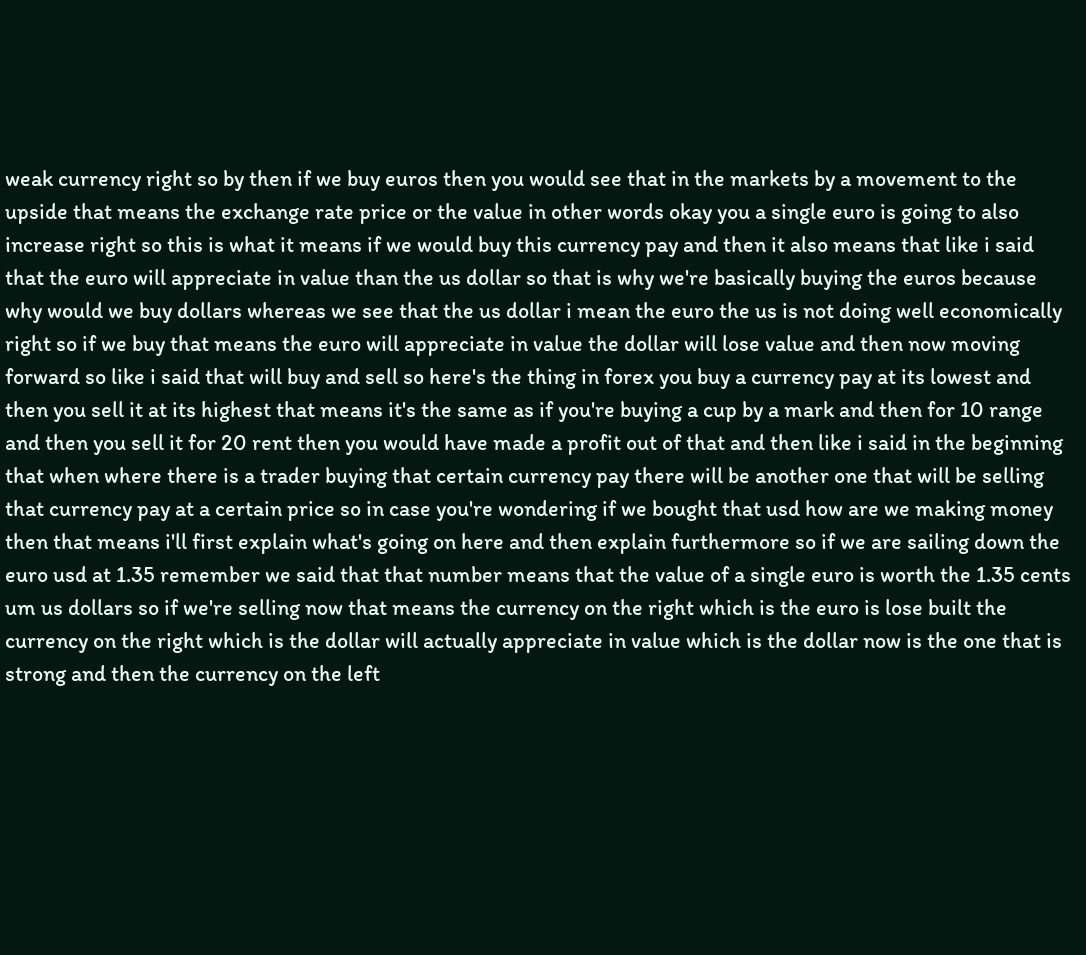weak currency right so by then if we buy euros then you would see that in the markets by a movement to the upside that means the exchange rate price or the value in other words okay you a single euro is going to also increase right so this is what it means if we would buy this currency pay and then it also means that like i said that the euro will appreciate in value than the us dollar so that is why we're basically buying the euros because why would we buy dollars whereas we see that the us dollar i mean the euro the us is not doing well economically right so if we buy that means the euro will appreciate in value the dollar will lose value and then now moving forward so like i said that will buy and sell so here's the thing in forex you buy a currency pay at its lowest and then you sell it at its highest that means it's the same as if you're buying a cup by a mark and then for 10 range and then you sell it for 20 rent then you would have made a profit out of that and then like i said in the beginning that when where there is a trader buying that certain currency pay there will be another one that will be selling that currency pay at a certain price so in case you're wondering if we bought that usd how are we making money then that means i'll first explain what's going on here and then explain furthermore so if we are sailing down the euro usd at 1.35 remember we said that that number means that the value of a single euro is worth the 1.35 cents um us dollars so if we're selling now that means the currency on the right which is the euro is lose built the currency on the right which is the dollar will actually appreciate in value which is the dollar now is the one that is strong and then the currency on the left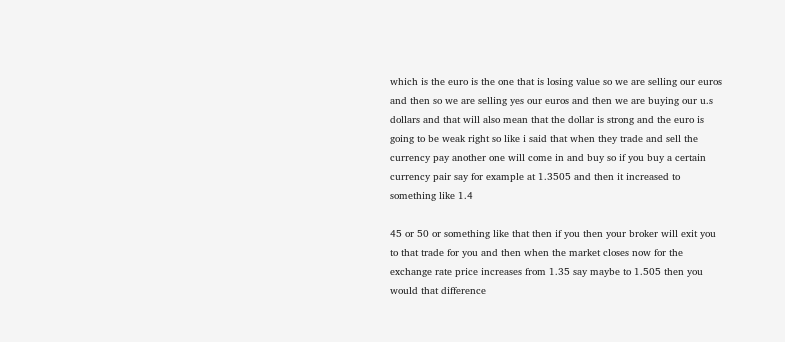which is the euro is the one that is losing value so we are selling our euros and then so we are selling yes our euros and then we are buying our u.s dollars and that will also mean that the dollar is strong and the euro is going to be weak right so like i said that when they trade and sell the currency pay another one will come in and buy so if you buy a certain currency pair say for example at 1.3505 and then it increased to something like 1.4

45 or 50 or something like that then if you then your broker will exit you to that trade for you and then when the market closes now for the exchange rate price increases from 1.35 say maybe to 1.505 then you would that difference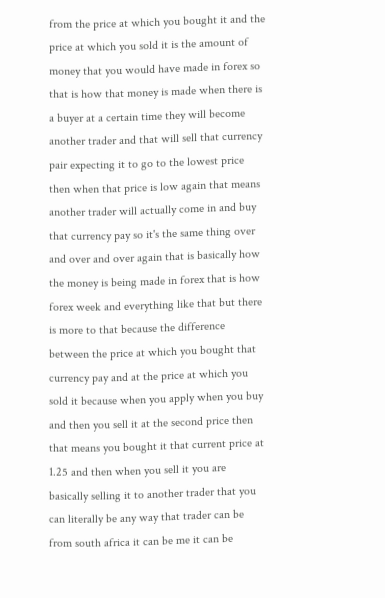from the price at which you bought it and the price at which you sold it is the amount of money that you would have made in forex so that is how that money is made when there is a buyer at a certain time they will become another trader and that will sell that currency pair expecting it to go to the lowest price then when that price is low again that means another trader will actually come in and buy that currency pay so it's the same thing over and over and over again that is basically how the money is being made in forex that is how forex week and everything like that but there is more to that because the difference between the price at which you bought that currency pay and at the price at which you sold it because when you apply when you buy and then you sell it at the second price then that means you bought it that current price at 1.25 and then when you sell it you are basically selling it to another trader that you can literally be any way that trader can be from south africa it can be me it can be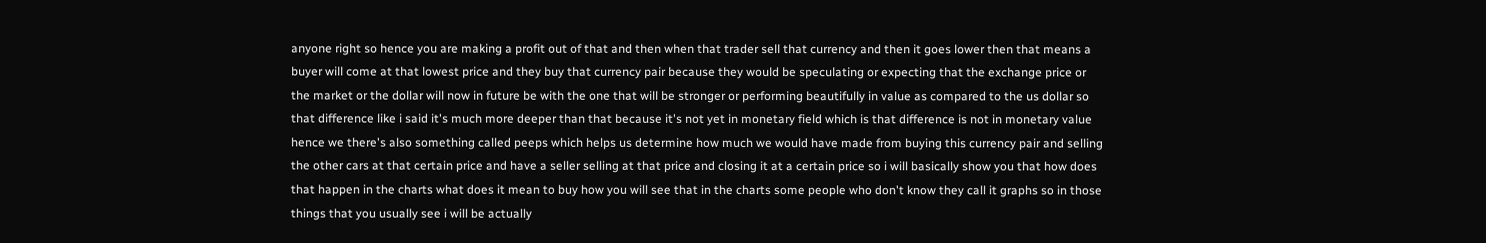anyone right so hence you are making a profit out of that and then when that trader sell that currency and then it goes lower then that means a buyer will come at that lowest price and they buy that currency pair because they would be speculating or expecting that the exchange price or the market or the dollar will now in future be with the one that will be stronger or performing beautifully in value as compared to the us dollar so that difference like i said it's much more deeper than that because it's not yet in monetary field which is that difference is not in monetary value hence we there's also something called peeps which helps us determine how much we would have made from buying this currency pair and selling the other cars at that certain price and have a seller selling at that price and closing it at a certain price so i will basically show you that how does that happen in the charts what does it mean to buy how you will see that in the charts some people who don't know they call it graphs so in those things that you usually see i will be actually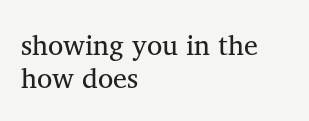showing you in the how does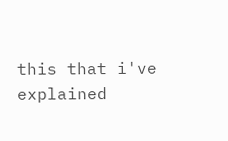this that i've explained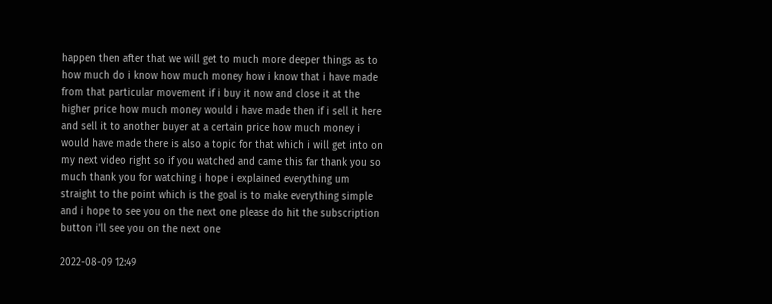happen then after that we will get to much more deeper things as to how much do i know how much money how i know that i have made from that particular movement if i buy it now and close it at the higher price how much money would i have made then if i sell it here and sell it to another buyer at a certain price how much money i would have made there is also a topic for that which i will get into on my next video right so if you watched and came this far thank you so much thank you for watching i hope i explained everything um straight to the point which is the goal is to make everything simple and i hope to see you on the next one please do hit the subscription button i'll see you on the next one

2022-08-09 12:49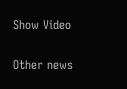Show Video

Other news